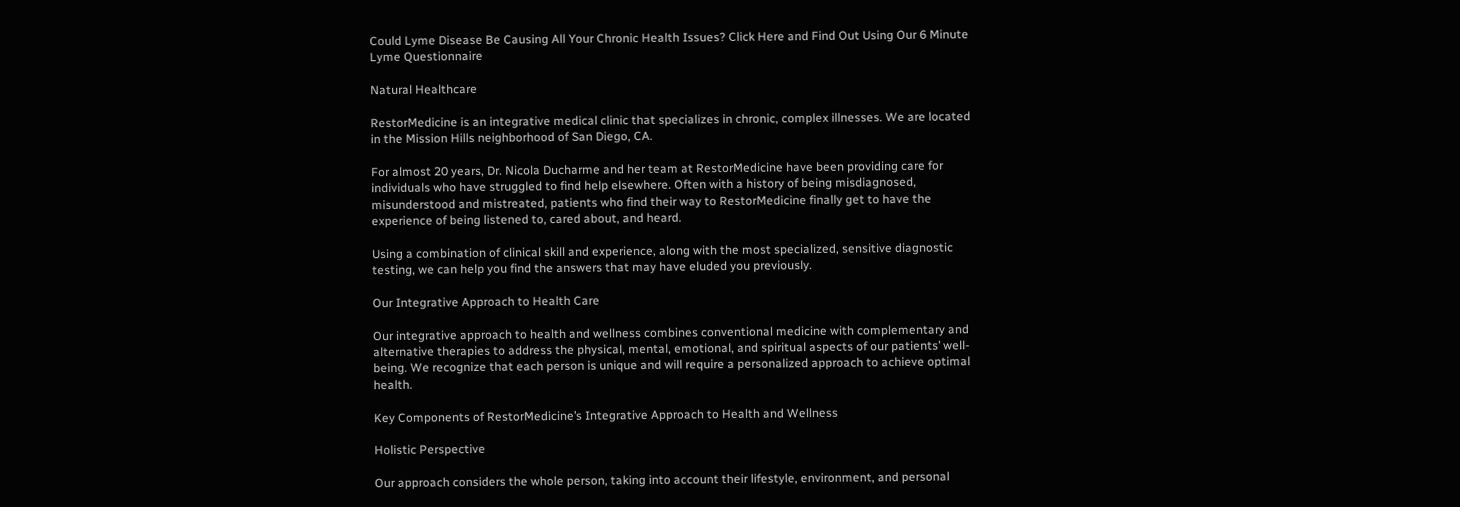Could Lyme Disease Be Causing All Your Chronic Health Issues? Click Here and Find Out Using Our 6 Minute Lyme Questionnaire

Natural Healthcare

RestorMedicine is an integrative medical clinic that specializes in chronic, complex illnesses. We are located in the Mission Hills neighborhood of San Diego, CA.

For almost 20 years, Dr. Nicola Ducharme and her team at RestorMedicine have been providing care for individuals who have struggled to find help elsewhere. Often with a history of being misdiagnosed, misunderstood and mistreated, patients who find their way to RestorMedicine finally get to have the experience of being listened to, cared about, and heard.

Using a combination of clinical skill and experience, along with the most specialized, sensitive diagnostic testing, we can help you find the answers that may have eluded you previously.

Our Integrative Approach to Health Care

Our integrative approach to health and wellness combines conventional medicine with complementary and alternative therapies to address the physical, mental, emotional, and spiritual aspects of our patients’ well-being. We recognize that each person is unique and will require a personalized approach to achieve optimal health.

Key Components of RestorMedicine’s Integrative Approach to Health and Wellness

Holistic Perspective

Our approach considers the whole person, taking into account their lifestyle, environment, and personal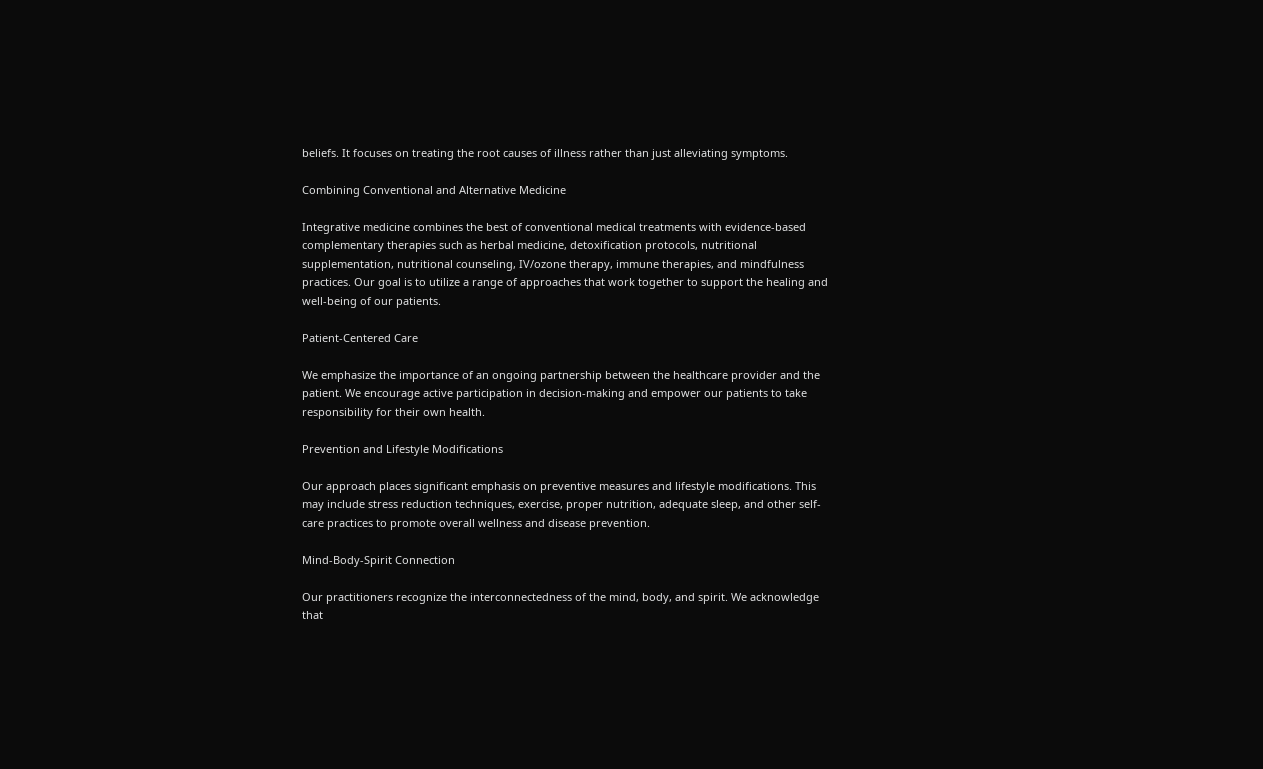beliefs. It focuses on treating the root causes of illness rather than just alleviating symptoms.

Combining Conventional and Alternative Medicine

Integrative medicine combines the best of conventional medical treatments with evidence-based complementary therapies such as herbal medicine, detoxification protocols, nutritional supplementation, nutritional counseling, IV/ozone therapy, immune therapies, and mindfulness practices. Our goal is to utilize a range of approaches that work together to support the healing and well-being of our patients.

Patient-Centered Care

We emphasize the importance of an ongoing partnership between the healthcare provider and the patient. We encourage active participation in decision-making and empower our patients to take responsibility for their own health.

Prevention and Lifestyle Modifications

Our approach places significant emphasis on preventive measures and lifestyle modifications. This may include stress reduction techniques, exercise, proper nutrition, adequate sleep, and other self-care practices to promote overall wellness and disease prevention.

Mind-Body-Spirit Connection

Our practitioners recognize the interconnectedness of the mind, body, and spirit. We acknowledge that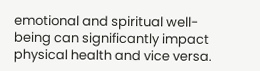emotional and spiritual well-being can significantly impact physical health and vice versa.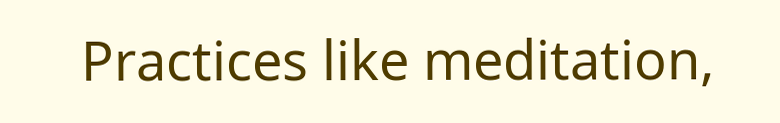Practices like meditation,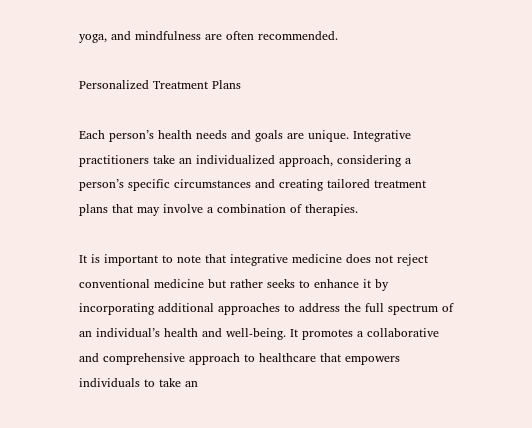yoga, and mindfulness are often recommended.

Personalized Treatment Plans

Each person’s health needs and goals are unique. Integrative practitioners take an individualized approach, considering a person’s specific circumstances and creating tailored treatment plans that may involve a combination of therapies.

It is important to note that integrative medicine does not reject conventional medicine but rather seeks to enhance it by incorporating additional approaches to address the full spectrum of an individual’s health and well-being. It promotes a collaborative and comprehensive approach to healthcare that empowers individuals to take an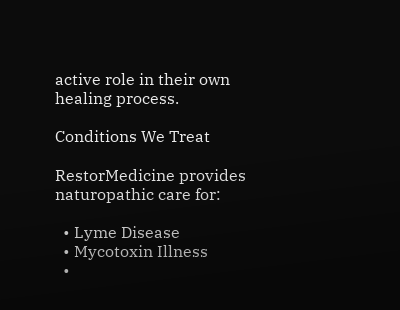active role in their own healing process.

Conditions We Treat

RestorMedicine provides naturopathic care for:

  • Lyme Disease
  • Mycotoxin Illness
  •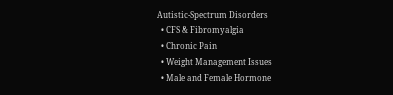Autistic-Spectrum Disorders
  • CFS & Fibromyalgia
  • Chronic Pain
  • Weight Management Issues
  • Male and Female Hormone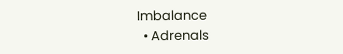Imbalance
  • Adrenals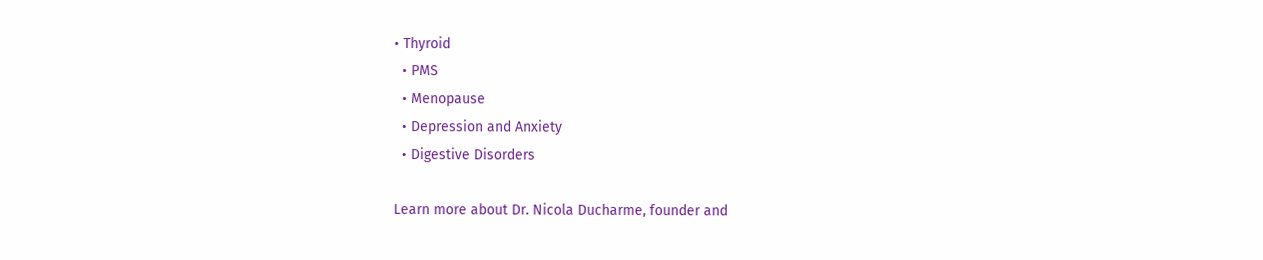• Thyroid
  • PMS
  • Menopause
  • Depression and Anxiety
  • Digestive Disorders

Learn more about Dr. Nicola Ducharme, founder and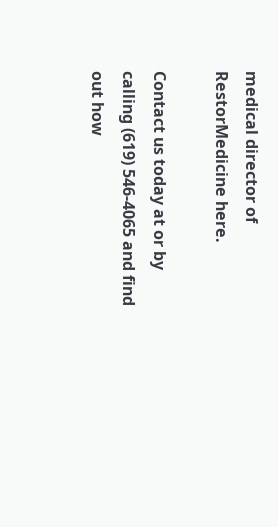medical director of RestorMedicine here.

Contact us today at or by calling (619) 546-4065 and find out how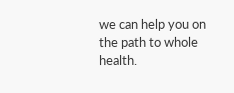we can help you on the path to whole health.